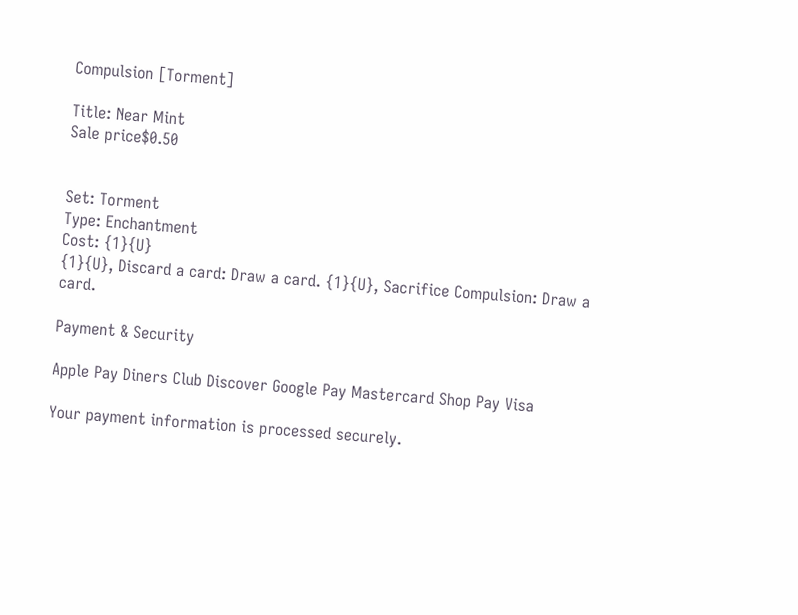Compulsion [Torment]

Title: Near Mint
Sale price$0.50


Set: Torment
Type: Enchantment
Cost: {1}{U}
{1}{U}, Discard a card: Draw a card. {1}{U}, Sacrifice Compulsion: Draw a card.

Payment & Security

Apple Pay Diners Club Discover Google Pay Mastercard Shop Pay Visa

Your payment information is processed securely.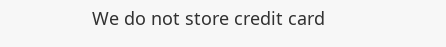We do not store credit card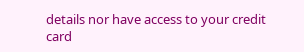details nor have access to your credit card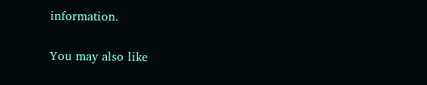information.

You may also like